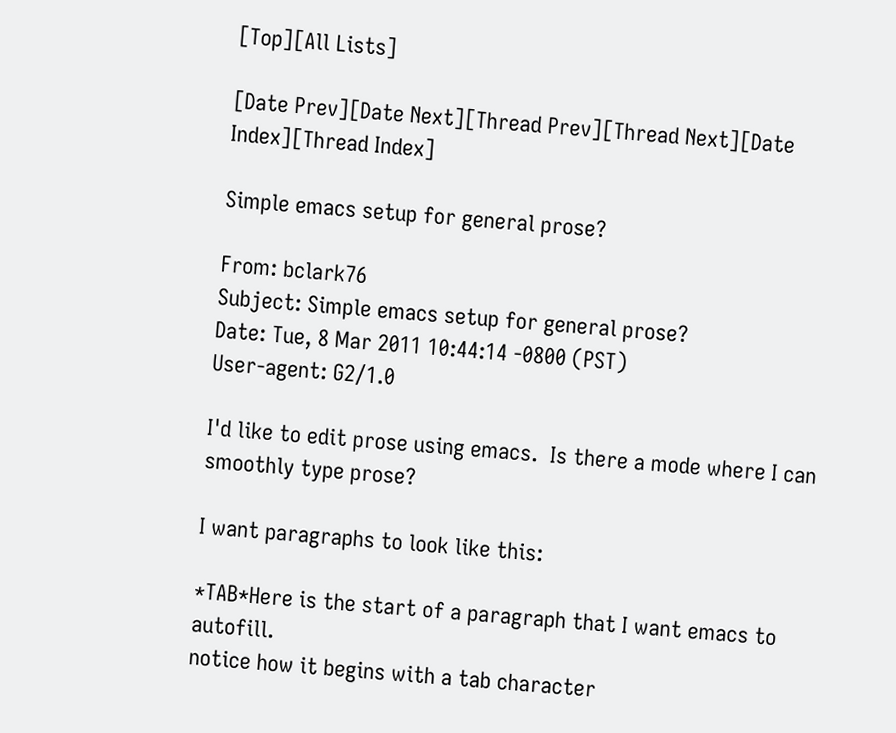[Top][All Lists]

[Date Prev][Date Next][Thread Prev][Thread Next][Date Index][Thread Index]

Simple emacs setup for general prose?

From: bclark76
Subject: Simple emacs setup for general prose?
Date: Tue, 8 Mar 2011 10:44:14 -0800 (PST)
User-agent: G2/1.0

I'd like to edit prose using emacs.  Is there a mode where I can
smoothly type prose?

I want paragraphs to look like this:

*TAB*Here is the start of a paragraph that I want emacs to autofill.
notice how it begins with a tab character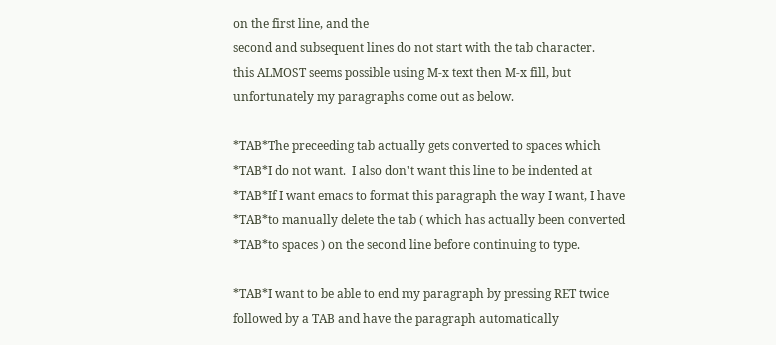on the first line, and the
second and subsequent lines do not start with the tab character.
this ALMOST seems possible using M-x text then M-x fill, but
unfortunately my paragraphs come out as below.

*TAB*The preceeding tab actually gets converted to spaces which
*TAB*I do not want.  I also don't want this line to be indented at
*TAB*If I want emacs to format this paragraph the way I want, I have
*TAB*to manually delete the tab ( which has actually been converted
*TAB*to spaces ) on the second line before continuing to type.

*TAB*I want to be able to end my paragraph by pressing RET twice
followed by a TAB and have the paragraph automatically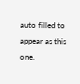auto filled to
appear as this one.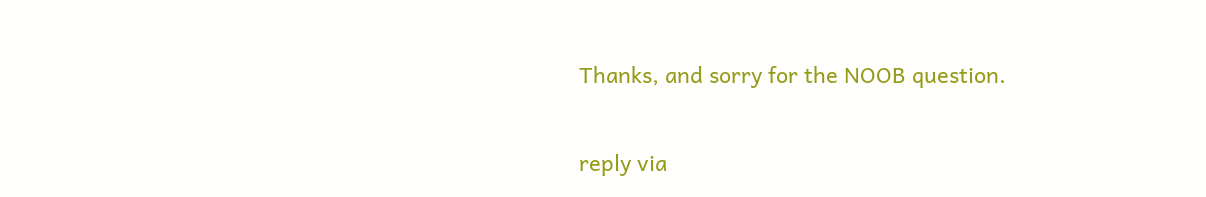Thanks, and sorry for the NOOB question.

reply via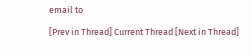email to

[Prev in Thread] Current Thread [Next in Thread]